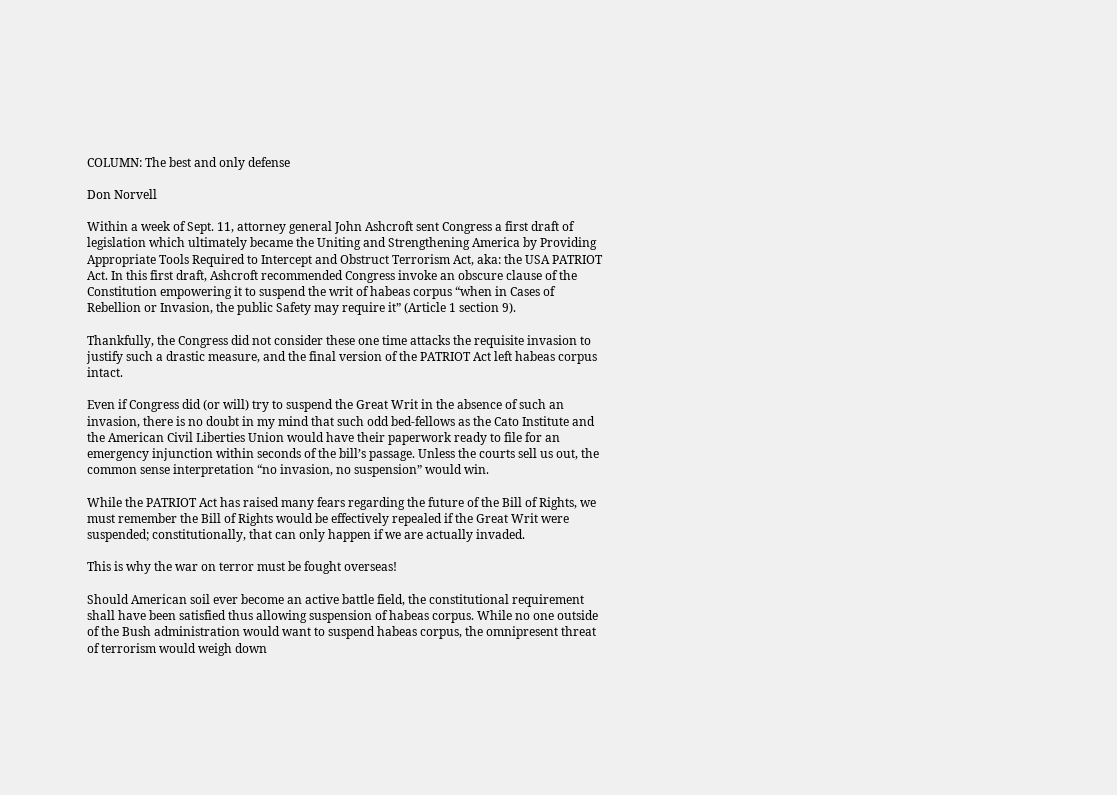COLUMN: The best and only defense

Don Norvell

Within a week of Sept. 11, attorney general John Ashcroft sent Congress a first draft of legislation which ultimately became the Uniting and Strengthening America by Providing Appropriate Tools Required to Intercept and Obstruct Terrorism Act, aka: the USA PATRIOT Act. In this first draft, Ashcroft recommended Congress invoke an obscure clause of the Constitution empowering it to suspend the writ of habeas corpus “when in Cases of Rebellion or Invasion, the public Safety may require it” (Article 1 section 9).

Thankfully, the Congress did not consider these one time attacks the requisite invasion to justify such a drastic measure, and the final version of the PATRIOT Act left habeas corpus intact.

Even if Congress did (or will) try to suspend the Great Writ in the absence of such an invasion, there is no doubt in my mind that such odd bed-fellows as the Cato Institute and the American Civil Liberties Union would have their paperwork ready to file for an emergency injunction within seconds of the bill’s passage. Unless the courts sell us out, the common sense interpretation “no invasion, no suspension” would win.

While the PATRIOT Act has raised many fears regarding the future of the Bill of Rights, we must remember the Bill of Rights would be effectively repealed if the Great Writ were suspended; constitutionally, that can only happen if we are actually invaded.

This is why the war on terror must be fought overseas!

Should American soil ever become an active battle field, the constitutional requirement shall have been satisfied thus allowing suspension of habeas corpus. While no one outside of the Bush administration would want to suspend habeas corpus, the omnipresent threat of terrorism would weigh down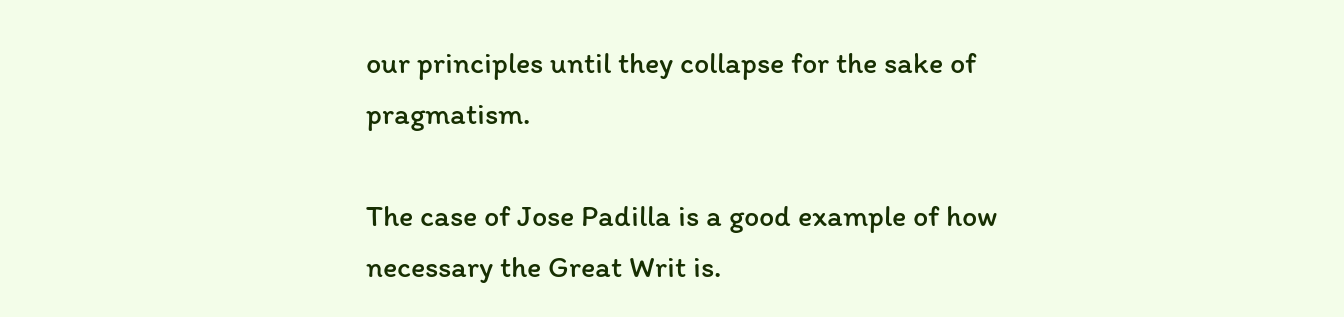our principles until they collapse for the sake of pragmatism.

The case of Jose Padilla is a good example of how necessary the Great Writ is.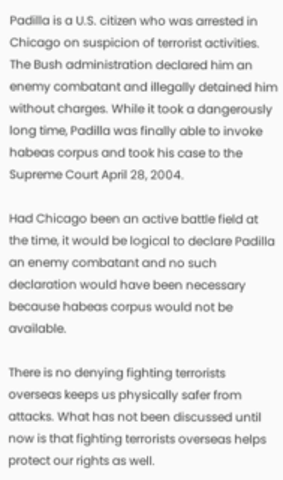Padilla is a U.S. citizen who was arrested in Chicago on suspicion of terrorist activities. The Bush administration declared him an enemy combatant and illegally detained him without charges. While it took a dangerously long time, Padilla was finally able to invoke habeas corpus and took his case to the Supreme Court April 28, 2004.

Had Chicago been an active battle field at the time, it would be logical to declare Padilla an enemy combatant and no such declaration would have been necessary because habeas corpus would not be available.

There is no denying fighting terrorists overseas keeps us physically safer from attacks. What has not been discussed until now is that fighting terrorists overseas helps protect our rights as well.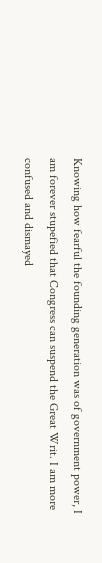Knowing how fearful the founding generation was of government power, I am forever stupefied that Congress can suspend the Great Writ. I am more confused and dismayed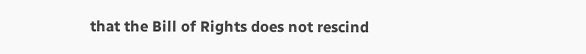that the Bill of Rights does not rescind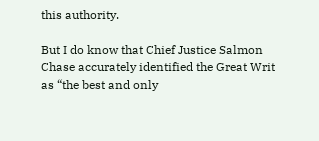this authority.

But I do know that Chief Justice Salmon Chase accurately identified the Great Writ as “the best and only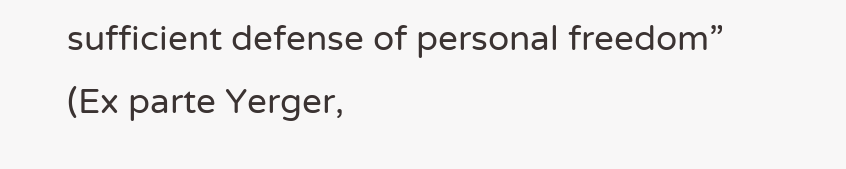sufficient defense of personal freedom” (Ex parte Yerger,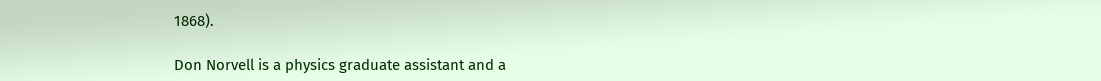1868).

Don Norvell is a physics graduate assistant and a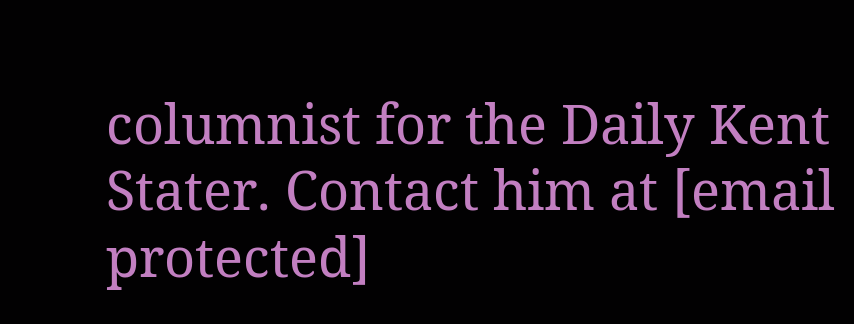columnist for the Daily Kent Stater. Contact him at [email protected]